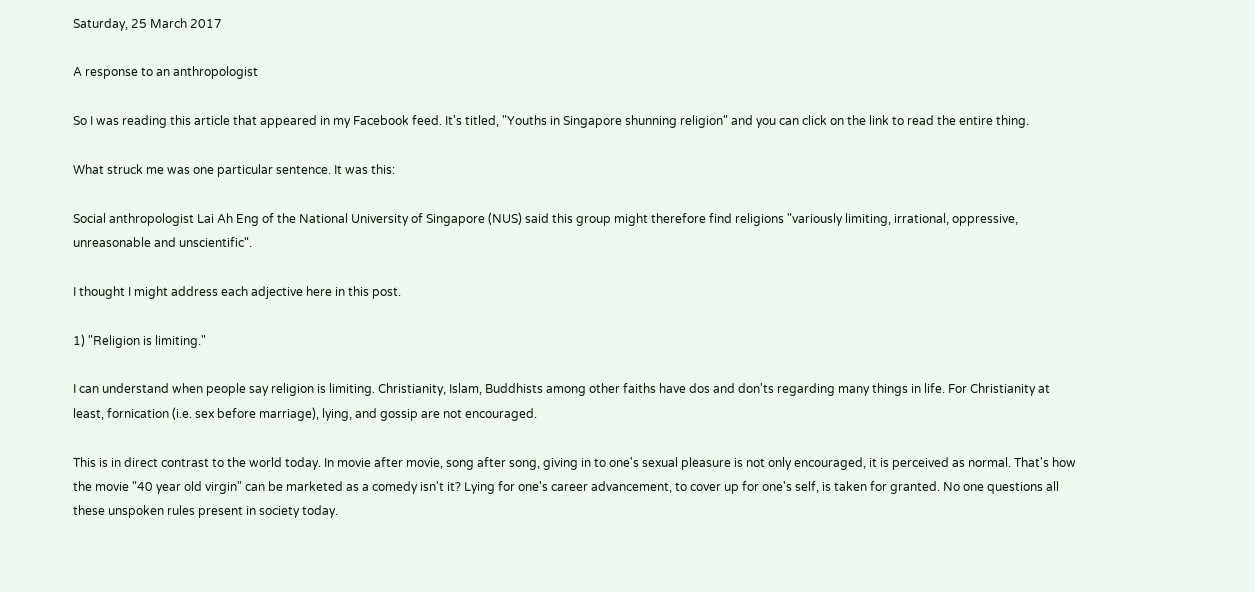Saturday, 25 March 2017

A response to an anthropologist

So I was reading this article that appeared in my Facebook feed. It's titled, "Youths in Singapore shunning religion" and you can click on the link to read the entire thing.

What struck me was one particular sentence. It was this:

Social anthropologist Lai Ah Eng of the National University of Singapore (NUS) said this group might therefore find religions "variously limiting, irrational, oppressive, unreasonable and unscientific".

I thought I might address each adjective here in this post.

1) "Religion is limiting."

I can understand when people say religion is limiting. Christianity, Islam, Buddhists among other faiths have dos and don'ts regarding many things in life. For Christianity at least, fornication (i.e. sex before marriage), lying, and gossip are not encouraged.

This is in direct contrast to the world today. In movie after movie, song after song, giving in to one's sexual pleasure is not only encouraged, it is perceived as normal. That's how the movie "40 year old virgin" can be marketed as a comedy isn't it? Lying for one's career advancement, to cover up for one's self, is taken for granted. No one questions all these unspoken rules present in society today.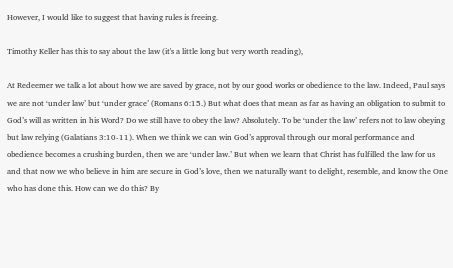However, I would like to suggest that having rules is freeing.

Timothy Keller has this to say about the law (it's a little long but very worth reading),

At Redeemer we talk a lot about how we are saved by grace, not by our good works or obedience to the law. Indeed, Paul says we are not ‘under law’ but ‘under grace’ (Romans 6:15.) But what does that mean as far as having an obligation to submit to God’s will as written in his Word? Do we still have to obey the law? Absolutely. To be ‘under the law’ refers not to law obeying but law relying (Galatians 3:10-11). When we think we can win God’s approval through our moral performance and obedience becomes a crushing burden, then we are ‘under law.’ But when we learn that Christ has fulfilled the law for us and that now we who believe in him are secure in God’s love, then we naturally want to delight, resemble, and know the One who has done this. How can we do this? By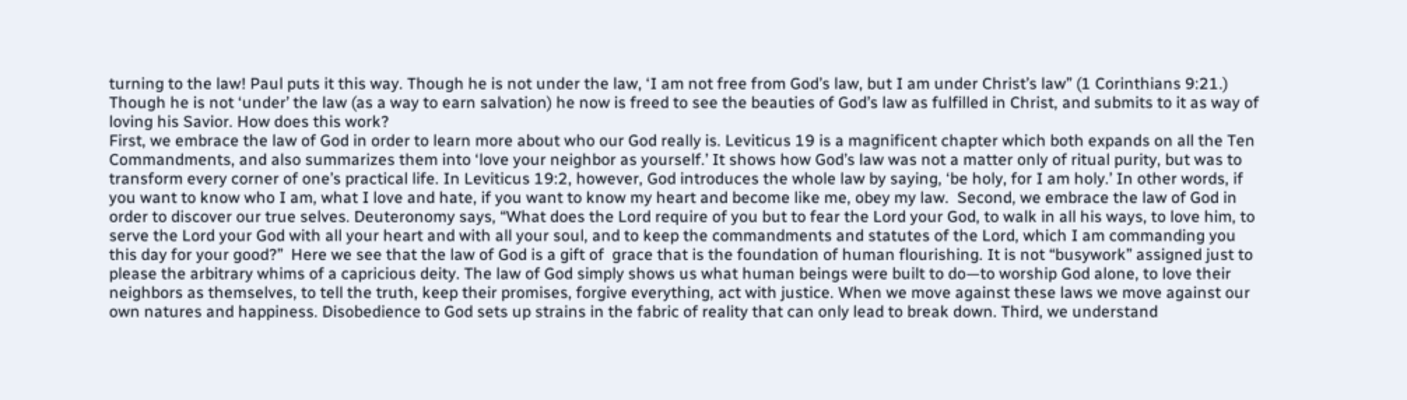turning to the law! Paul puts it this way. Though he is not under the law, ‘I am not free from God’s law, but I am under Christ’s law” (1 Corinthians 9:21.) Though he is not ‘under’ the law (as a way to earn salvation) he now is freed to see the beauties of God’s law as fulfilled in Christ, and submits to it as way of loving his Savior. How does this work?
First, we embrace the law of God in order to learn more about who our God really is. Leviticus 19 is a magnificent chapter which both expands on all the Ten Commandments, and also summarizes them into ‘love your neighbor as yourself.’ It shows how God’s law was not a matter only of ritual purity, but was to transform every corner of one’s practical life. In Leviticus 19:2, however, God introduces the whole law by saying, ‘be holy, for I am holy.’ In other words, if you want to know who I am, what I love and hate, if you want to know my heart and become like me, obey my law.  Second, we embrace the law of God in order to discover our true selves. Deuteronomy says, “What does the Lord require of you but to fear the Lord your God, to walk in all his ways, to love him, to serve the Lord your God with all your heart and with all your soul, and to keep the commandments and statutes of the Lord, which I am commanding you this day for your good?”  Here we see that the law of God is a gift of  grace that is the foundation of human flourishing. It is not “busywork” assigned just to please the arbitrary whims of a capricious deity. The law of God simply shows us what human beings were built to do—to worship God alone, to love their neighbors as themselves, to tell the truth, keep their promises, forgive everything, act with justice. When we move against these laws we move against our own natures and happiness. Disobedience to God sets up strains in the fabric of reality that can only lead to break down. Third, we understand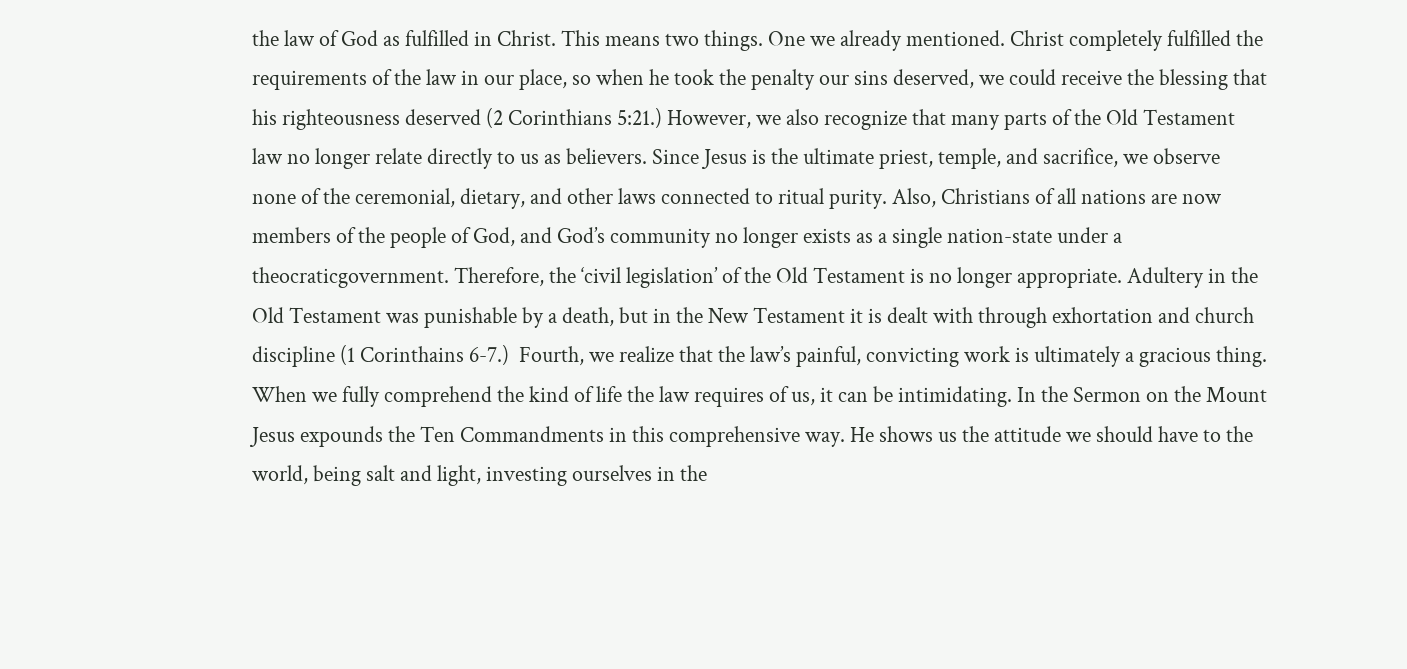the law of God as fulfilled in Christ. This means two things. One we already mentioned. Christ completely fulfilled the requirements of the law in our place, so when he took the penalty our sins deserved, we could receive the blessing that his righteousness deserved (2 Corinthians 5:21.) However, we also recognize that many parts of the Old Testament law no longer relate directly to us as believers. Since Jesus is the ultimate priest, temple, and sacrifice, we observe none of the ceremonial, dietary, and other laws connected to ritual purity. Also, Christians of all nations are now members of the people of God, and God’s community no longer exists as a single nation-state under a theocraticgovernment. Therefore, the ‘civil legislation’ of the Old Testament is no longer appropriate. Adultery in the Old Testament was punishable by a death, but in the New Testament it is dealt with through exhortation and church discipline (1 Corinthains 6-7.)  Fourth, we realize that the law’s painful, convicting work is ultimately a gracious thing. When we fully comprehend the kind of life the law requires of us, it can be intimidating. In the Sermon on the Mount Jesus expounds the Ten Commandments in this comprehensive way. He shows us the attitude we should have to the world, being salt and light, investing ourselves in the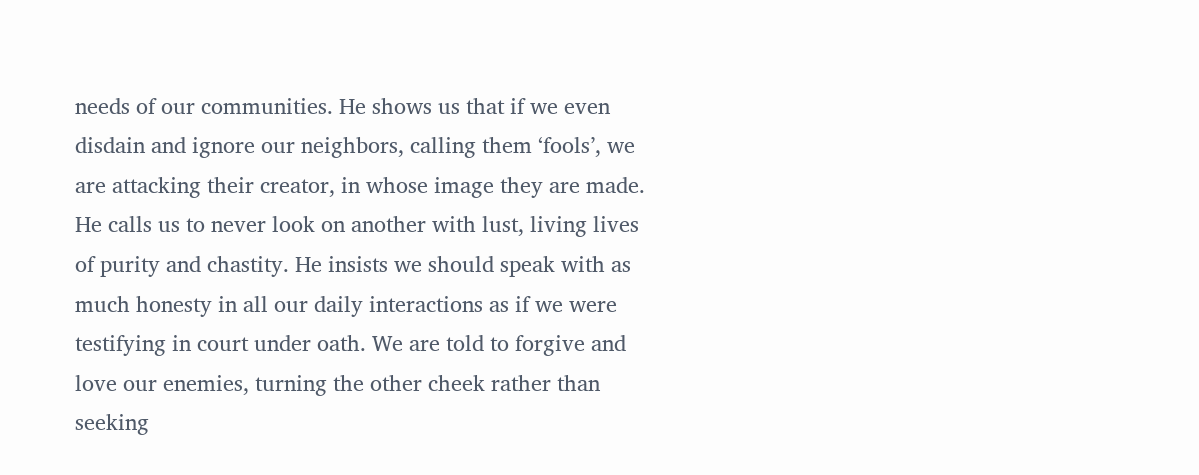needs of our communities. He shows us that if we even disdain and ignore our neighbors, calling them ‘fools’, we are attacking their creator, in whose image they are made. He calls us to never look on another with lust, living lives of purity and chastity. He insists we should speak with as much honesty in all our daily interactions as if we were testifying in court under oath. We are told to forgive and love our enemies, turning the other cheek rather than seeking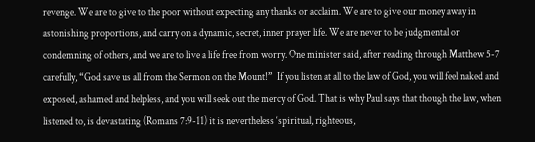revenge. We are to give to the poor without expecting any thanks or acclaim. We are to give our money away in astonishing proportions, and carry on a dynamic, secret, inner prayer life. We are never to be judgmental or condemning of others, and we are to live a life free from worry. One minister said, after reading through Matthew 5-7 carefully, “God save us all from the Sermon on the Mount!”  If you listen at all to the law of God, you will feel naked and exposed, ashamed and helpless, and you will seek out the mercy of God. That is why Paul says that though the law, when listened to, is devastating (Romans 7:9-11) it is nevertheless ‘spiritual, righteous,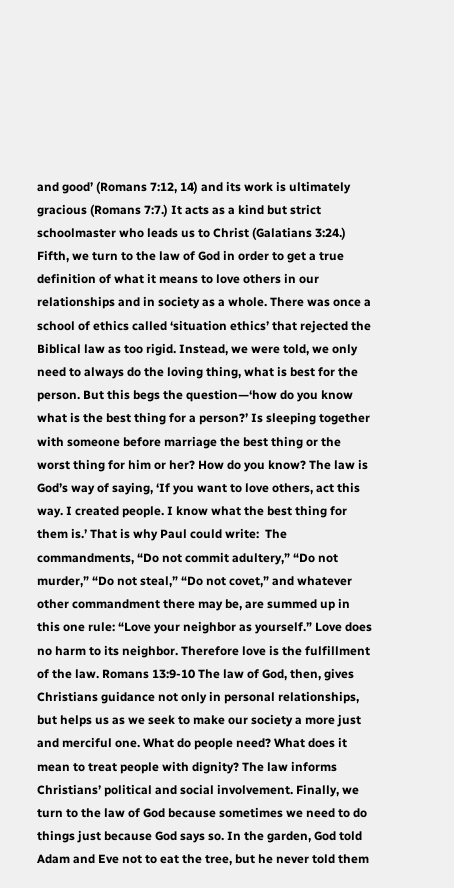and good’ (Romans 7:12, 14) and its work is ultimately gracious (Romans 7:7.) It acts as a kind but strict schoolmaster who leads us to Christ (Galatians 3:24.)  Fifth, we turn to the law of God in order to get a true definition of what it means to love others in our relationships and in society as a whole. There was once a school of ethics called ‘situation ethics’ that rejected the Biblical law as too rigid. Instead, we were told, we only need to always do the loving thing, what is best for the person. But this begs the question—‘how do you know what is the best thing for a person?’ Is sleeping together with someone before marriage the best thing or the worst thing for him or her? How do you know? The law is God’s way of saying, ‘If you want to love others, act this way. I created people. I know what the best thing for them is.’ That is why Paul could write:  The commandments, “Do not commit adultery,” “Do not murder,” “Do not steal,” “Do not covet,” and whatever other commandment there may be, are summed up in this one rule: “Love your neighbor as yourself.” Love does no harm to its neighbor. Therefore love is the fulfillment of the law. Romans 13:9-10 The law of God, then, gives Christians guidance not only in personal relationships, but helps us as we seek to make our society a more just and merciful one. What do people need? What does it mean to treat people with dignity? The law informs Christians’ political and social involvement. Finally, we turn to the law of God because sometimes we need to do things just because God says so. In the garden, God told Adam and Eve not to eat the tree, but he never told them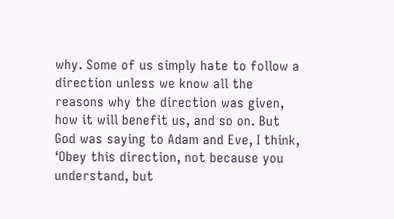why. Some of us simply hate to follow a direction unless we know all the reasons why the direction was given, how it will benefit us, and so on. But God was saying to Adam and Eve, I think, ‘Obey this direction, not because you understand, but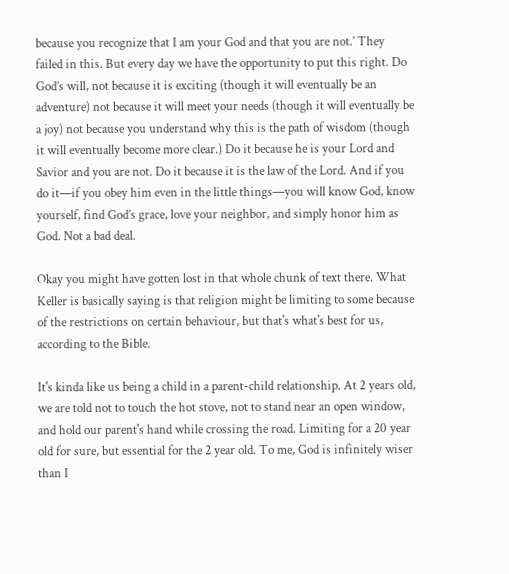because you recognize that I am your God and that you are not.’ They failed in this. But every day we have the opportunity to put this right. Do God’s will, not because it is exciting (though it will eventually be an adventure) not because it will meet your needs (though it will eventually be a joy) not because you understand why this is the path of wisdom (though it will eventually become more clear.) Do it because he is your Lord and Savior and you are not. Do it because it is the law of the Lord. And if you do it—if you obey him even in the little things—you will know God, know yourself, find God’s grace, love your neighbor, and simply honor him as God. Not a bad deal.

Okay you might have gotten lost in that whole chunk of text there. What Keller is basically saying is that religion might be limiting to some because of the restrictions on certain behaviour, but that's what's best for us, according to the Bible.

It's kinda like us being a child in a parent-child relationship. At 2 years old, we are told not to touch the hot stove, not to stand near an open window, and hold our parent's hand while crossing the road. Limiting for a 20 year old for sure, but essential for the 2 year old. To me, God is infinitely wiser than I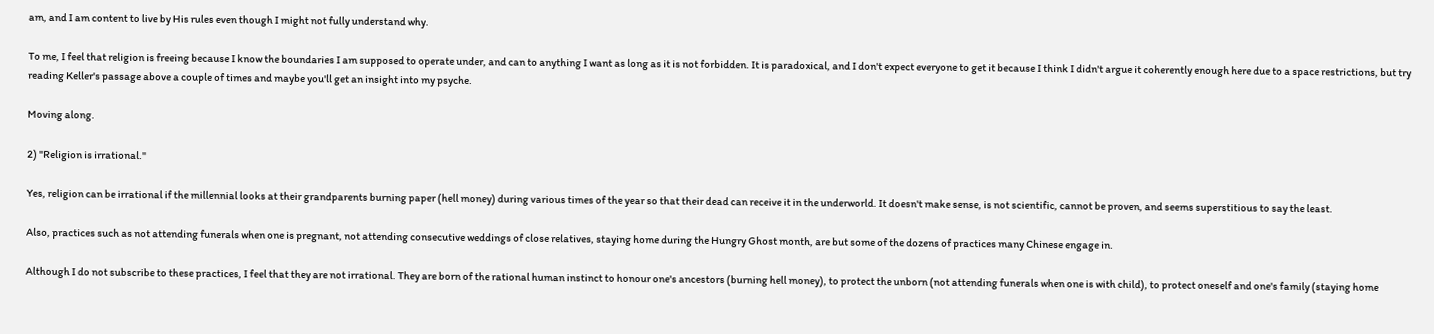am, and I am content to live by His rules even though I might not fully understand why.

To me, I feel that religion is freeing because I know the boundaries I am supposed to operate under, and can to anything I want as long as it is not forbidden. It is paradoxical, and I don't expect everyone to get it because I think I didn't argue it coherently enough here due to a space restrictions, but try reading Keller's passage above a couple of times and maybe you'll get an insight into my psyche.

Moving along.

2) "Religion is irrational."

Yes, religion can be irrational if the millennial looks at their grandparents burning paper (hell money) during various times of the year so that their dead can receive it in the underworld. It doesn't make sense, is not scientific, cannot be proven, and seems superstitious to say the least.

Also, practices such as not attending funerals when one is pregnant, not attending consecutive weddings of close relatives, staying home during the Hungry Ghost month, are but some of the dozens of practices many Chinese engage in.

Although I do not subscribe to these practices, I feel that they are not irrational. They are born of the rational human instinct to honour one's ancestors (burning hell money), to protect the unborn (not attending funerals when one is with child), to protect oneself and one's family (staying home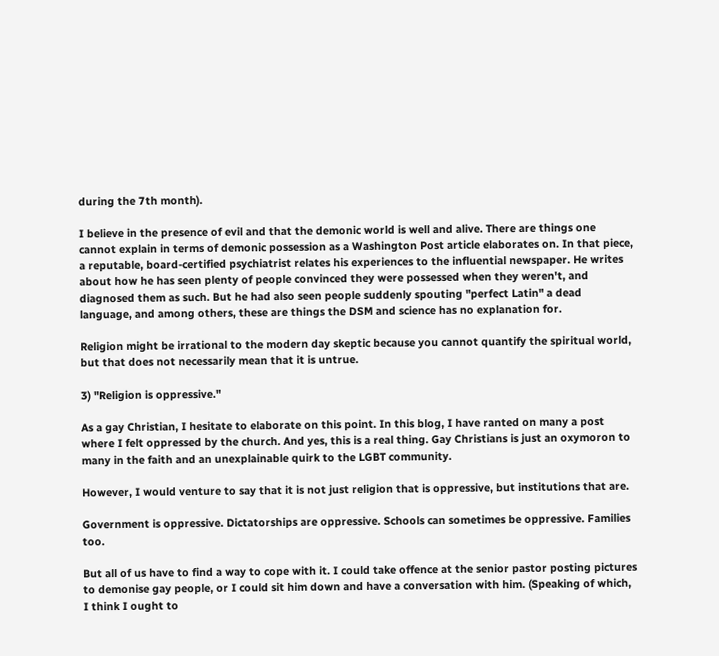during the 7th month).

I believe in the presence of evil and that the demonic world is well and alive. There are things one cannot explain in terms of demonic possession as a Washington Post article elaborates on. In that piece, a reputable, board-certified psychiatrist relates his experiences to the influential newspaper. He writes about how he has seen plenty of people convinced they were possessed when they weren't, and diagnosed them as such. But he had also seen people suddenly spouting "perfect Latin" a dead language, and among others, these are things the DSM and science has no explanation for.

Religion might be irrational to the modern day skeptic because you cannot quantify the spiritual world, but that does not necessarily mean that it is untrue.

3) "Religion is oppressive."

As a gay Christian, I hesitate to elaborate on this point. In this blog, I have ranted on many a post where I felt oppressed by the church. And yes, this is a real thing. Gay Christians is just an oxymoron to many in the faith and an unexplainable quirk to the LGBT community.

However, I would venture to say that it is not just religion that is oppressive, but institutions that are.

Government is oppressive. Dictatorships are oppressive. Schools can sometimes be oppressive. Families too.

But all of us have to find a way to cope with it. I could take offence at the senior pastor posting pictures to demonise gay people, or I could sit him down and have a conversation with him. (Speaking of which, I think I ought to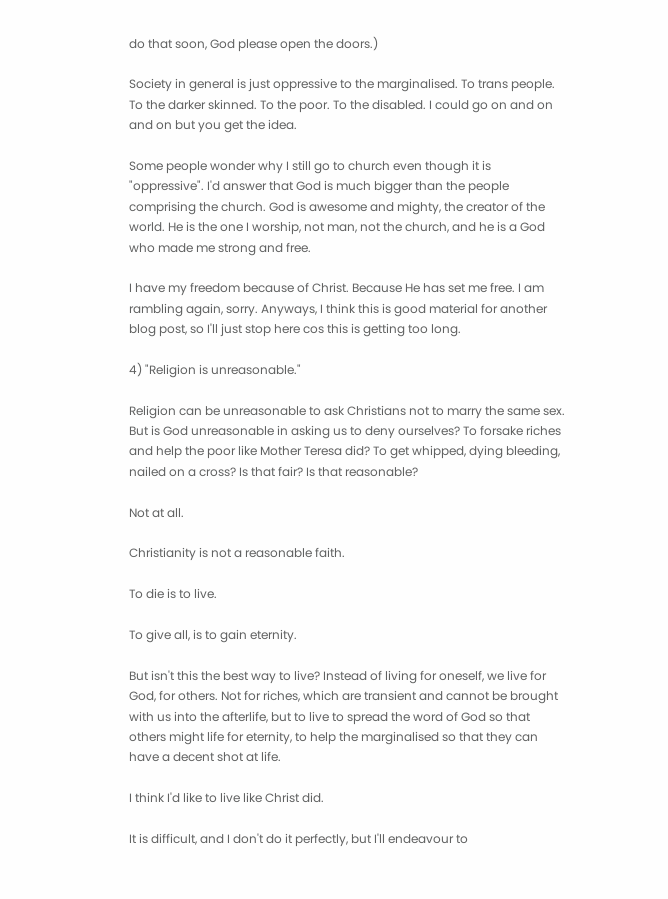do that soon, God please open the doors.)

Society in general is just oppressive to the marginalised. To trans people. To the darker skinned. To the poor. To the disabled. I could go on and on and on but you get the idea.

Some people wonder why I still go to church even though it is "oppressive". I'd answer that God is much bigger than the people comprising the church. God is awesome and mighty, the creator of the world. He is the one I worship, not man, not the church, and he is a God who made me strong and free.

I have my freedom because of Christ. Because He has set me free. I am rambling again, sorry. Anyways, I think this is good material for another blog post, so I'll just stop here cos this is getting too long.

4) "Religion is unreasonable."

Religion can be unreasonable to ask Christians not to marry the same sex. But is God unreasonable in asking us to deny ourselves? To forsake riches and help the poor like Mother Teresa did? To get whipped, dying bleeding, nailed on a cross? Is that fair? Is that reasonable?

Not at all.

Christianity is not a reasonable faith.

To die is to live.

To give all, is to gain eternity.

But isn't this the best way to live? Instead of living for oneself, we live for God, for others. Not for riches, which are transient and cannot be brought with us into the afterlife, but to live to spread the word of God so that others might life for eternity, to help the marginalised so that they can have a decent shot at life.

I think I'd like to live like Christ did.

It is difficult, and I don't do it perfectly, but I'll endeavour to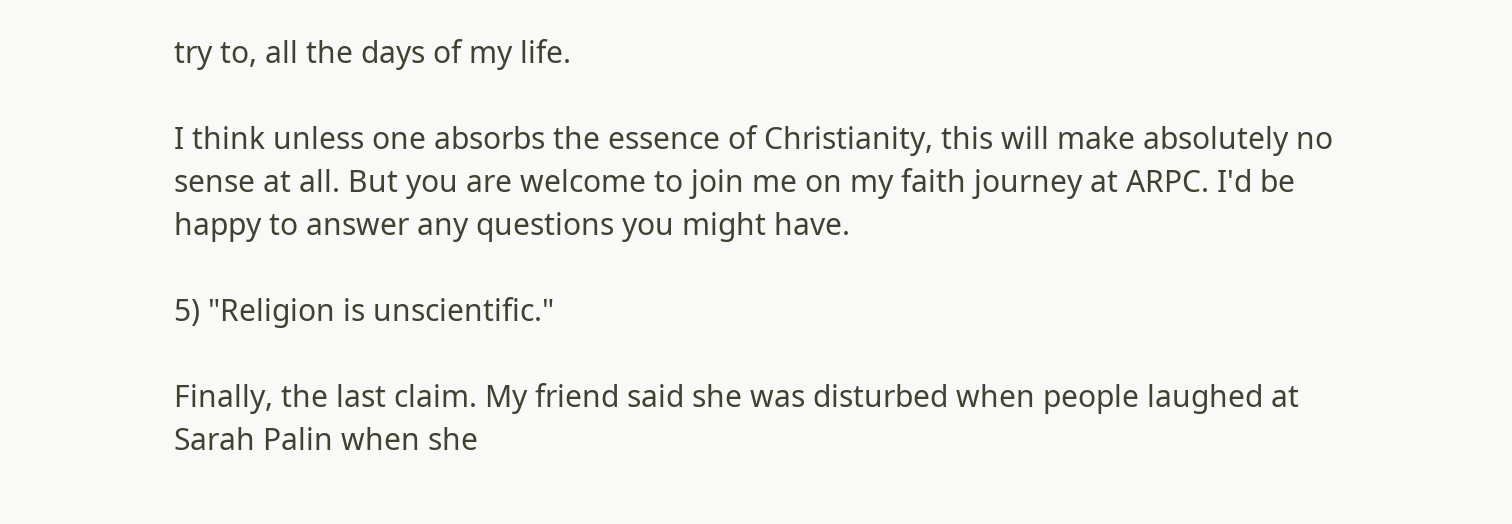try to, all the days of my life.

I think unless one absorbs the essence of Christianity, this will make absolutely no sense at all. But you are welcome to join me on my faith journey at ARPC. I'd be happy to answer any questions you might have.

5) "Religion is unscientific."

Finally, the last claim. My friend said she was disturbed when people laughed at Sarah Palin when she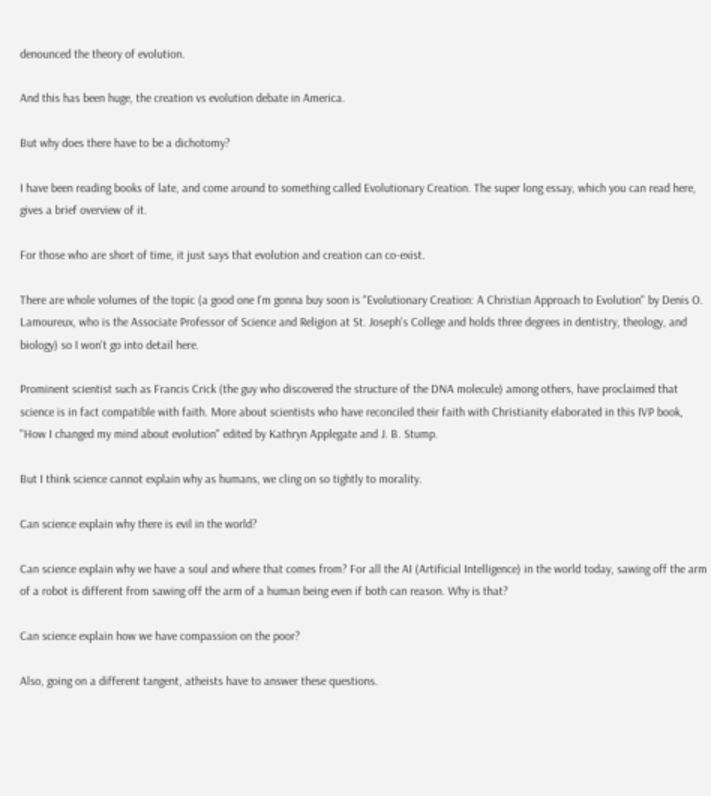denounced the theory of evolution.

And this has been huge, the creation vs evolution debate in America.

But why does there have to be a dichotomy?

I have been reading books of late, and come around to something called Evolutionary Creation. The super long essay, which you can read here, gives a brief overview of it.

For those who are short of time, it just says that evolution and creation can co-exist.

There are whole volumes of the topic (a good one I'm gonna buy soon is "Evolutionary Creation: A Christian Approach to Evolution" by Denis O. Lamoureux, who is the Associate Professor of Science and Religion at St. Joseph's College and holds three degrees in dentistry, theology, and biology) so I won't go into detail here.

Prominent scientist such as Francis Crick (the guy who discovered the structure of the DNA molecule) among others, have proclaimed that science is in fact compatible with faith. More about scientists who have reconciled their faith with Christianity elaborated in this IVP book, "How I changed my mind about evolution" edited by Kathryn Applegate and J. B. Stump.

But I think science cannot explain why as humans, we cling on so tightly to morality.

Can science explain why there is evil in the world?

Can science explain why we have a soul and where that comes from? For all the AI (Artificial Intelligence) in the world today, sawing off the arm of a robot is different from sawing off the arm of a human being even if both can reason. Why is that?

Can science explain how we have compassion on the poor?

Also, going on a different tangent, atheists have to answer these questions.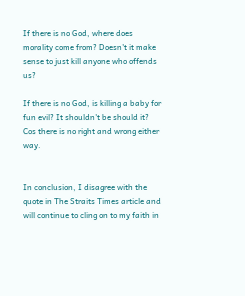If there is no God, where does morality come from? Doesn't it make sense to just kill anyone who offends us?

If there is no God, is killing a baby for fun evil? It shouldn't be should it? Cos there is no right and wrong either way.


In conclusion, I disagree with the quote in The Straits Times article and will continue to cling on to my faith in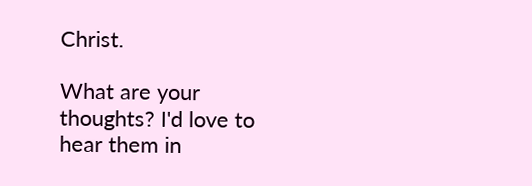Christ.

What are your thoughts? I'd love to hear them in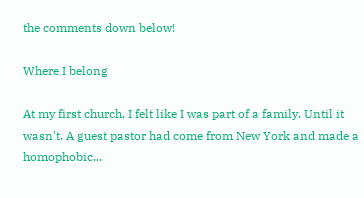the comments down below!

Where I belong

At my first church, I felt like I was part of a family. Until it wasn't. A guest pastor had come from New York and made a homophobic...